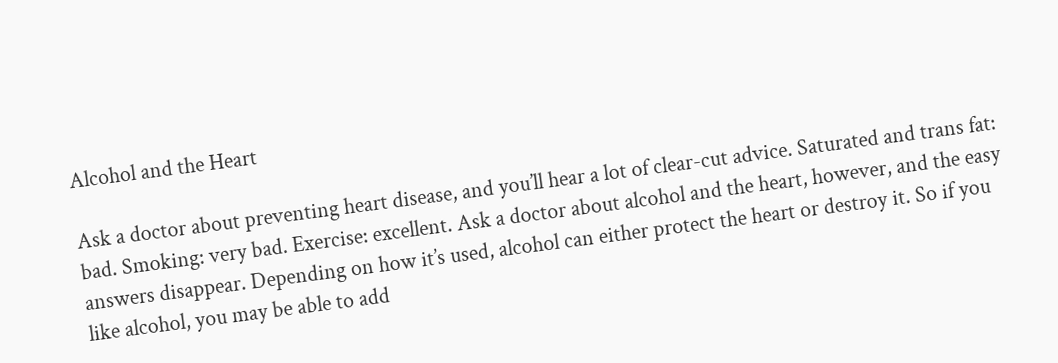Alcohol and the Heart

Ask a doctor about preventing heart disease, and you’ll hear a lot of clear-cut advice. Saturated and trans fat: bad. Smoking: very bad. Exercise: excellent. Ask a doctor about alcohol and the heart, however, and the easy answers disappear. Depending on how it’s used, alcohol can either protect the heart or destroy it. So if you like alcohol, you may be able to add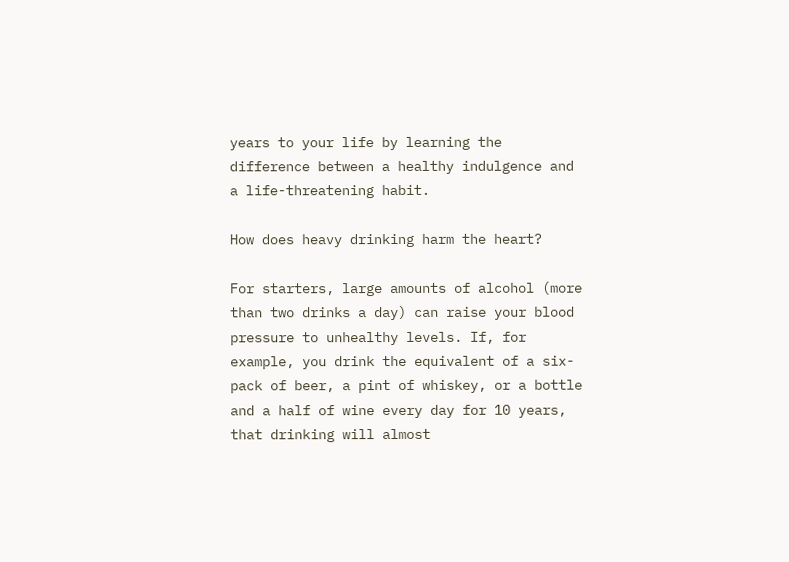years to your life by learning the difference between a healthy indulgence and a life-threatening habit.

How does heavy drinking harm the heart?

For starters, large amounts of alcohol (more than two drinks a day) can raise your blood pressure to unhealthy levels. If, for example, you drink the equivalent of a six-pack of beer, a pint of whiskey, or a bottle and a half of wine every day for 10 years, that drinking will almost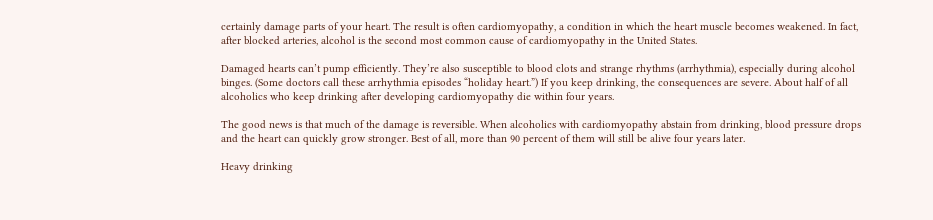certainly damage parts of your heart. The result is often cardiomyopathy, a condition in which the heart muscle becomes weakened. In fact, after blocked arteries, alcohol is the second most common cause of cardiomyopathy in the United States.

Damaged hearts can’t pump efficiently. They’re also susceptible to blood clots and strange rhythms (arrhythmia), especially during alcohol binges. (Some doctors call these arrhythmia episodes “holiday heart.”) If you keep drinking, the consequences are severe. About half of all alcoholics who keep drinking after developing cardiomyopathy die within four years.

The good news is that much of the damage is reversible. When alcoholics with cardiomyopathy abstain from drinking, blood pressure drops and the heart can quickly grow stronger. Best of all, more than 90 percent of them will still be alive four years later.

Heavy drinking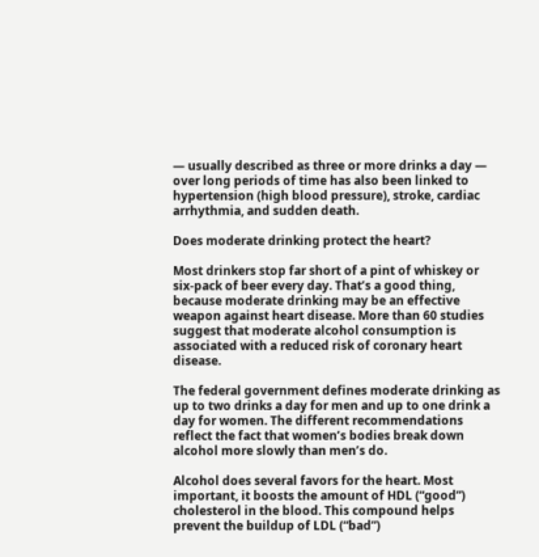— usually described as three or more drinks a day — over long periods of time has also been linked to hypertension (high blood pressure), stroke, cardiac arrhythmia, and sudden death.

Does moderate drinking protect the heart?

Most drinkers stop far short of a pint of whiskey or six-pack of beer every day. That’s a good thing, because moderate drinking may be an effective weapon against heart disease. More than 60 studies suggest that moderate alcohol consumption is associated with a reduced risk of coronary heart disease.

The federal government defines moderate drinking as up to two drinks a day for men and up to one drink a day for women. The different recommendations reflect the fact that women’s bodies break down alcohol more slowly than men’s do.

Alcohol does several favors for the heart. Most important, it boosts the amount of HDL (“good”) cholesterol in the blood. This compound helps prevent the buildup of LDL (“bad”)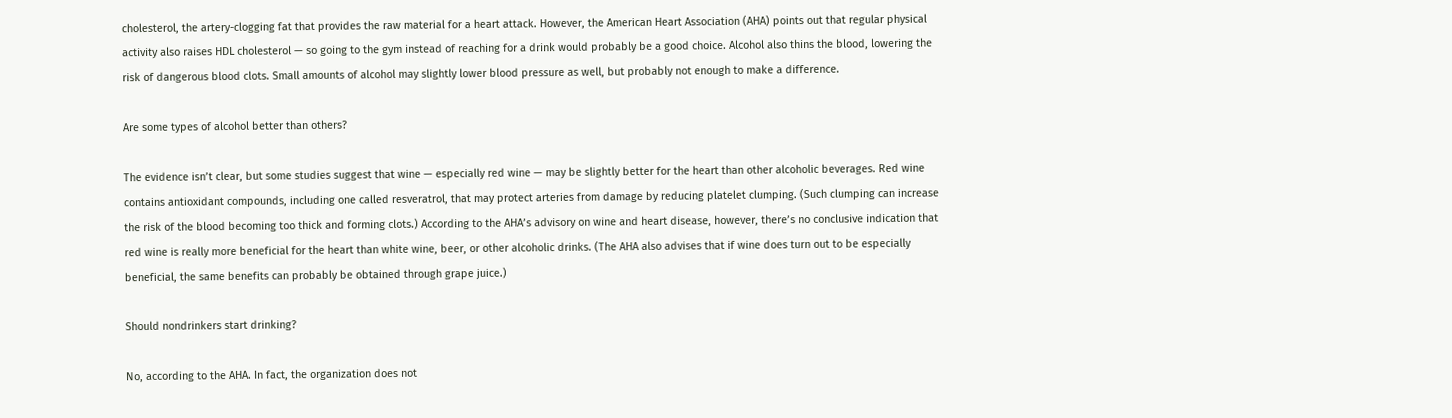cholesterol, the artery-clogging fat that provides the raw material for a heart attack. However, the American Heart Association (AHA) points out that regular physical activity also raises HDL cholesterol — so going to the gym instead of reaching for a drink would probably be a good choice. Alcohol also thins the blood, lowering the risk of dangerous blood clots. Small amounts of alcohol may slightly lower blood pressure as well, but probably not enough to make a difference.

Are some types of alcohol better than others?

The evidence isn’t clear, but some studies suggest that wine — especially red wine — may be slightly better for the heart than other alcoholic beverages. Red wine contains antioxidant compounds, including one called resveratrol, that may protect arteries from damage by reducing platelet clumping. (Such clumping can increase the risk of the blood becoming too thick and forming clots.) According to the AHA’s advisory on wine and heart disease, however, there’s no conclusive indication that red wine is really more beneficial for the heart than white wine, beer, or other alcoholic drinks. (The AHA also advises that if wine does turn out to be especially beneficial, the same benefits can probably be obtained through grape juice.)

Should nondrinkers start drinking?

No, according to the AHA. In fact, the organization does not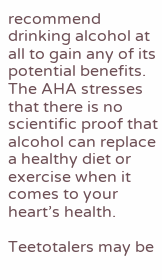recommend drinking alcohol at all to gain any of its potential benefits. The AHA stresses that there is no scientific proof that alcohol can replace a healthy diet or exercise when it comes to your heart’s health.

Teetotalers may be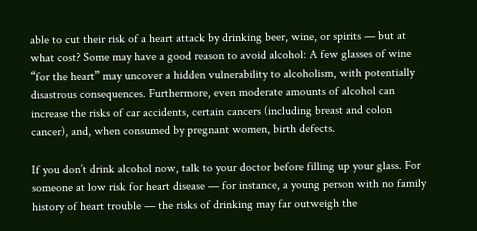able to cut their risk of a heart attack by drinking beer, wine, or spirits — but at what cost? Some may have a good reason to avoid alcohol: A few glasses of wine “for the heart” may uncover a hidden vulnerability to alcoholism, with potentially disastrous consequences. Furthermore, even moderate amounts of alcohol can increase the risks of car accidents, certain cancers (including breast and colon cancer), and, when consumed by pregnant women, birth defects.

If you don’t drink alcohol now, talk to your doctor before filling up your glass. For someone at low risk for heart disease — for instance, a young person with no family history of heart trouble — the risks of drinking may far outweigh the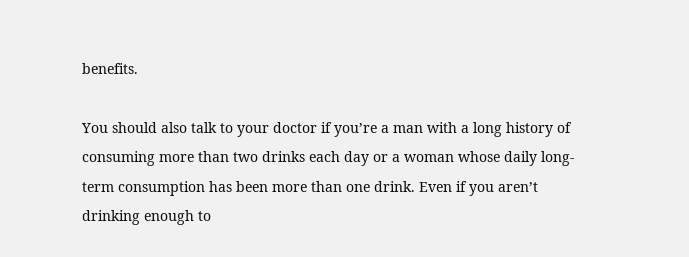benefits.

You should also talk to your doctor if you’re a man with a long history of consuming more than two drinks each day or a woman whose daily long-term consumption has been more than one drink. Even if you aren’t drinking enough to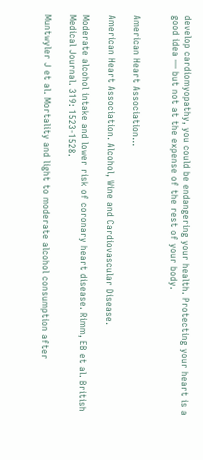develop cardiomyopathy, you could be endangering your health. Protecting your heart is a good idea — but not at the expense of the rest of your body.


American Heart Association…

American Heart Association. Alcohol, Wine and Cardiovascular Disease.

Moderate alcohol intake and lower risk of coronary heart disease. Rimm, EB et al. British Medical Journal. 319: 1523-1528.

Muntwyler J et al. Mortality and light to moderate alcohol consumption after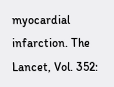myocardial infarction. The Lancet, Vol. 352: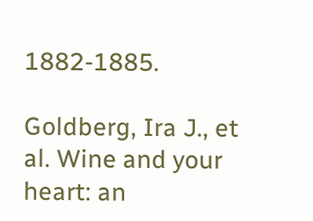1882-1885.

Goldberg, Ira J., et al. Wine and your heart: an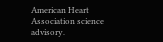American Heart Association science advisory.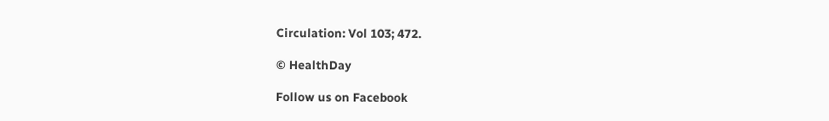Circulation: Vol 103; 472.

© HealthDay

Follow us on Facebook